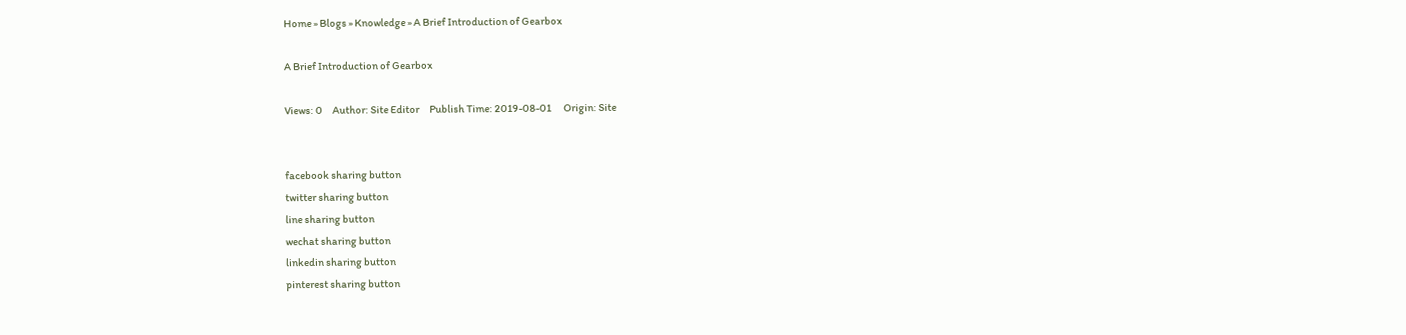Home » Blogs » Knowledge » A Brief Introduction of Gearbox

A Brief Introduction of Gearbox

Views: 0     Author: Site Editor     Publish Time: 2019-08-01      Origin: Site


facebook sharing button
twitter sharing button
line sharing button
wechat sharing button
linkedin sharing button
pinterest sharing button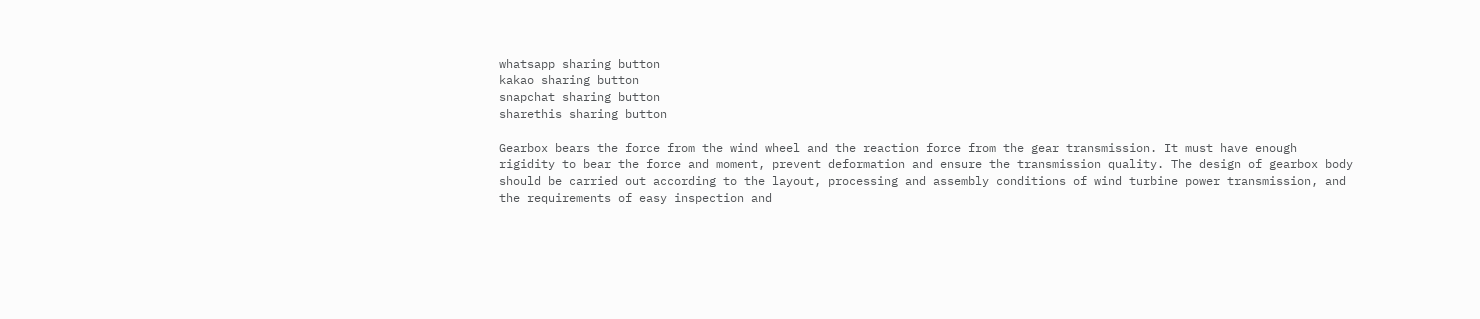whatsapp sharing button
kakao sharing button
snapchat sharing button
sharethis sharing button

Gearbox bears the force from the wind wheel and the reaction force from the gear transmission. It must have enough rigidity to bear the force and moment, prevent deformation and ensure the transmission quality. The design of gearbox body should be carried out according to the layout, processing and assembly conditions of wind turbine power transmission, and the requirements of easy inspection and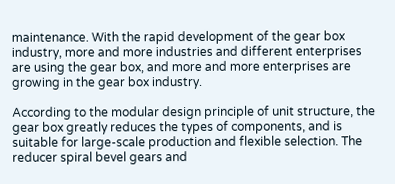maintenance. With the rapid development of the gear box industry, more and more industries and different enterprises are using the gear box, and more and more enterprises are growing in the gear box industry.

According to the modular design principle of unit structure, the gear box greatly reduces the types of components, and is suitable for large-scale production and flexible selection. The reducer spiral bevel gears and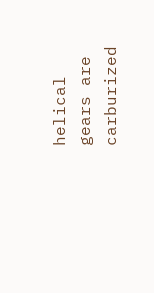helical gears are carburized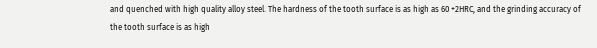and quenched with high quality alloy steel. The hardness of the tooth surface is as high as 60 +2HRC, and the grinding accuracy of the tooth surface is as high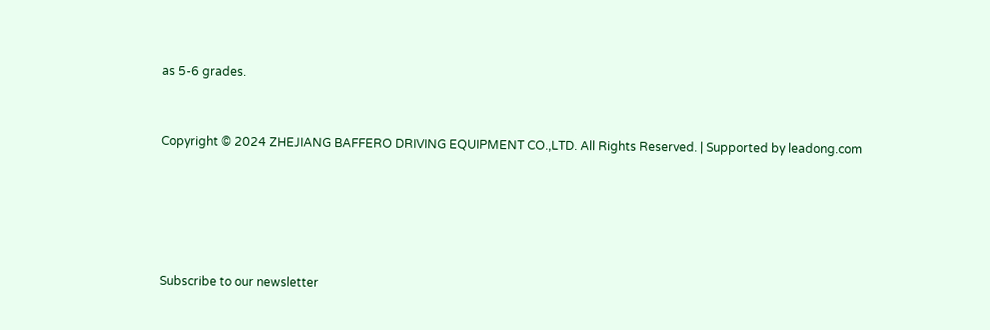as 5-6 grades.


Copyright © 2024 ZHEJIANG BAFFERO DRIVING EQUIPMENT CO.,LTD. All Rights Reserved. | Supported by leadong.com





Subscribe to our newsletter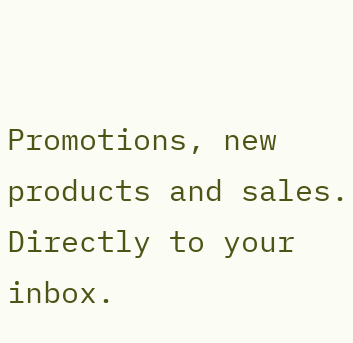Promotions, new products and sales. Directly to your inbox.